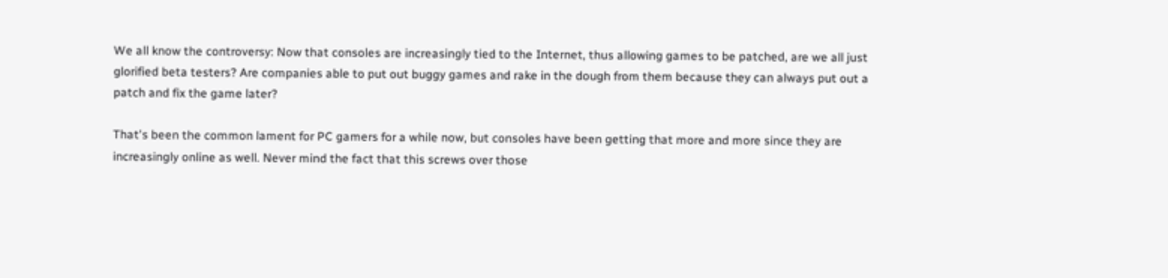We all know the controversy: Now that consoles are increasingly tied to the Internet, thus allowing games to be patched, are we all just glorified beta testers? Are companies able to put out buggy games and rake in the dough from them because they can always put out a patch and fix the game later?

That's been the common lament for PC gamers for a while now, but consoles have been getting that more and more since they are increasingly online as well. Never mind the fact that this screws over those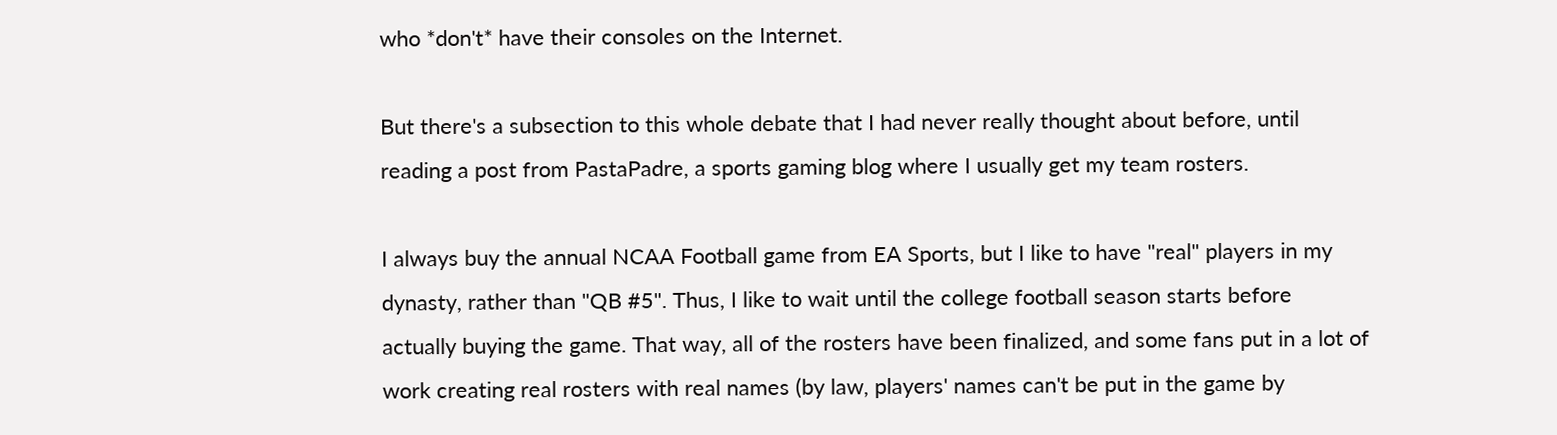who *don't* have their consoles on the Internet.

But there's a subsection to this whole debate that I had never really thought about before, until reading a post from PastaPadre, a sports gaming blog where I usually get my team rosters.

I always buy the annual NCAA Football game from EA Sports, but I like to have "real" players in my dynasty, rather than "QB #5". Thus, I like to wait until the college football season starts before actually buying the game. That way, all of the rosters have been finalized, and some fans put in a lot of work creating real rosters with real names (by law, players' names can't be put in the game by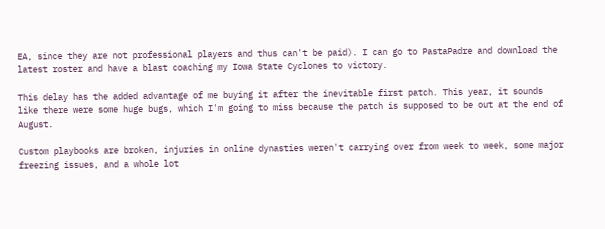EA, since they are not professional players and thus can't be paid). I can go to PastaPadre and download the latest roster and have a blast coaching my Iowa State Cyclones to victory.

This delay has the added advantage of me buying it after the inevitable first patch. This year, it sounds like there were some huge bugs, which I'm going to miss because the patch is supposed to be out at the end of August.

Custom playbooks are broken, injuries in online dynasties weren't carrying over from week to week, some major freezing issues, and a whole lot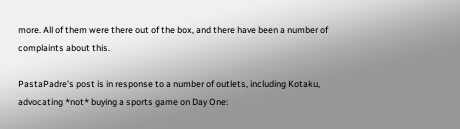more. All of them were there out of the box, and there have been a number of complaints about this.

PastaPadre's post is in response to a number of outlets, including Kotaku, advocating *not* buying a sports game on Day One: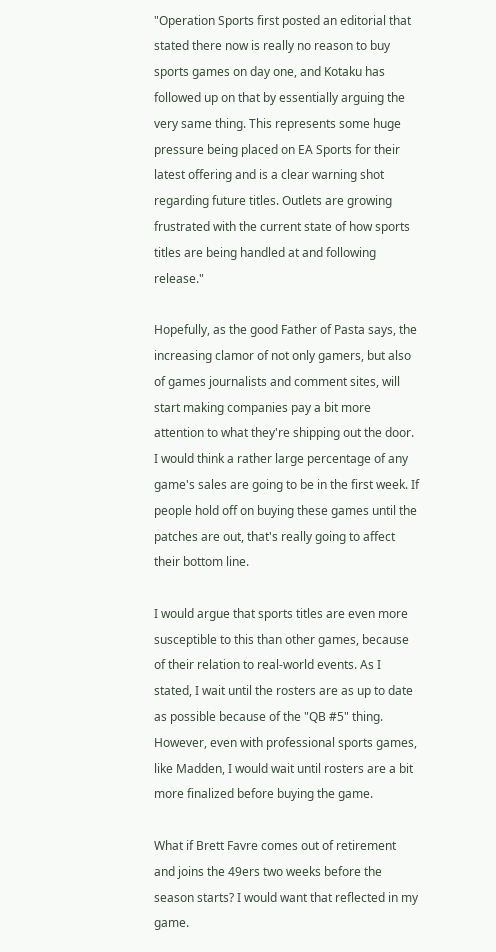"Operation Sports first posted an editorial that stated there now is really no reason to buy sports games on day one, and Kotaku has followed up on that by essentially arguing the very same thing. This represents some huge pressure being placed on EA Sports for their latest offering and is a clear warning shot regarding future titles. Outlets are growing frustrated with the current state of how sports titles are being handled at and following release."

Hopefully, as the good Father of Pasta says, the increasing clamor of not only gamers, but also of games journalists and comment sites, will start making companies pay a bit more attention to what they're shipping out the door. I would think a rather large percentage of any game's sales are going to be in the first week. If people hold off on buying these games until the patches are out, that's really going to affect their bottom line.

I would argue that sports titles are even more susceptible to this than other games, because of their relation to real-world events. As I stated, I wait until the rosters are as up to date as possible because of the "QB #5" thing. However, even with professional sports games, like Madden, I would wait until rosters are a bit more finalized before buying the game.

What if Brett Favre comes out of retirement and joins the 49ers two weeks before the season starts? I would want that reflected in my game.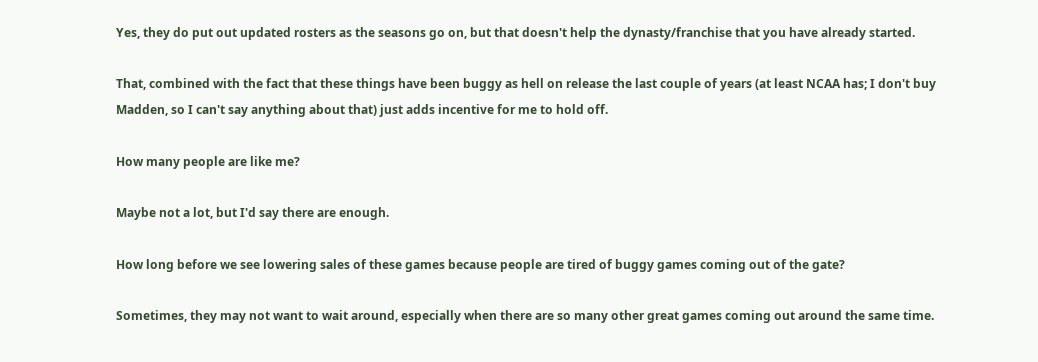Yes, they do put out updated rosters as the seasons go on, but that doesn't help the dynasty/franchise that you have already started.

That, combined with the fact that these things have been buggy as hell on release the last couple of years (at least NCAA has; I don't buy Madden, so I can't say anything about that) just adds incentive for me to hold off.

How many people are like me?

Maybe not a lot, but I'd say there are enough.

How long before we see lowering sales of these games because people are tired of buggy games coming out of the gate?

Sometimes, they may not want to wait around, especially when there are so many other great games coming out around the same time.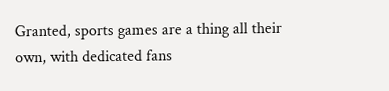Granted, sports games are a thing all their own, with dedicated fans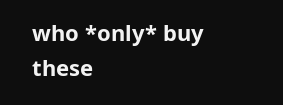who *only* buy these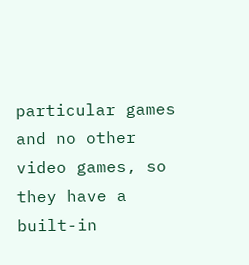particular games and no other video games, so they have a built-in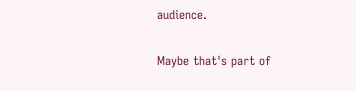audience.

Maybe that's part of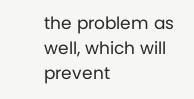the problem as well, which will prevent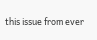this issue from ever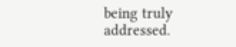being truly addressed.